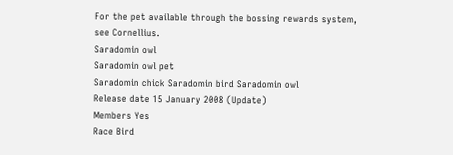For the pet available through the bossing rewards system, see Cornellius.
Saradomin owl
Saradomin owl pet
Saradomin chick Saradomin bird Saradomin owl
Release date 15 January 2008 (Update)
Members Yes
Race Bird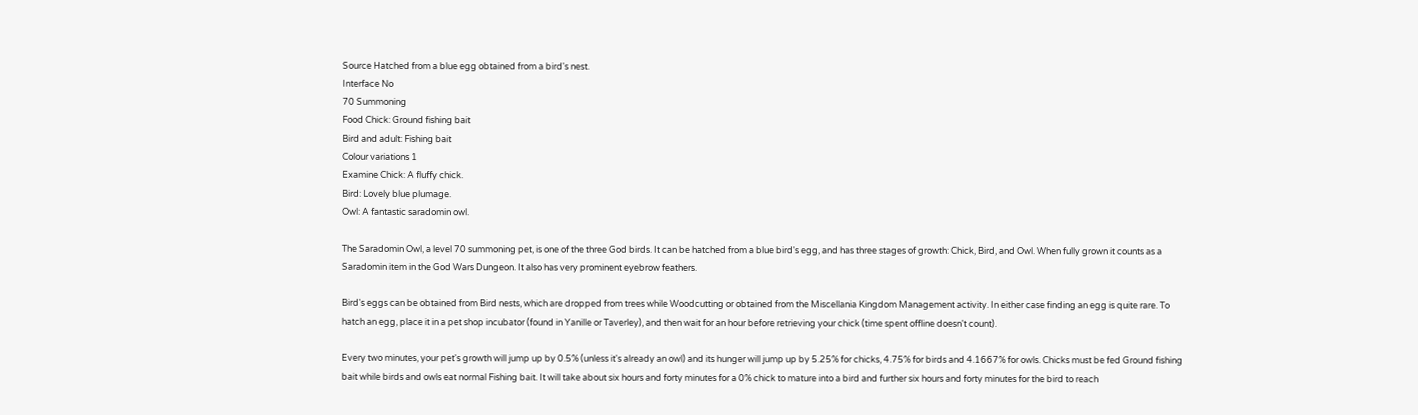Source Hatched from a blue egg obtained from a bird's nest.
Interface No
70 Summoning
Food Chick: Ground fishing bait
Bird and adult: Fishing bait
Colour variations 1
Examine Chick: A fluffy chick.
Bird: Lovely blue plumage.
Owl: A fantastic saradomin owl.

The Saradomin Owl, a level 70 summoning pet, is one of the three God birds. It can be hatched from a blue bird's egg, and has three stages of growth: Chick, Bird, and Owl. When fully grown it counts as a Saradomin item in the God Wars Dungeon. It also has very prominent eyebrow feathers.

Bird's eggs can be obtained from Bird nests, which are dropped from trees while Woodcutting or obtained from the Miscellania Kingdom Management activity. In either case finding an egg is quite rare. To hatch an egg, place it in a pet shop incubator (found in Yanille or Taverley), and then wait for an hour before retrieving your chick (time spent offline doesn't count).

Every two minutes, your pet's growth will jump up by 0.5% (unless it's already an owl) and its hunger will jump up by 5.25% for chicks, 4.75% for birds and 4.1667% for owls. Chicks must be fed Ground fishing bait while birds and owls eat normal Fishing bait. It will take about six hours and forty minutes for a 0% chick to mature into a bird and further six hours and forty minutes for the bird to reach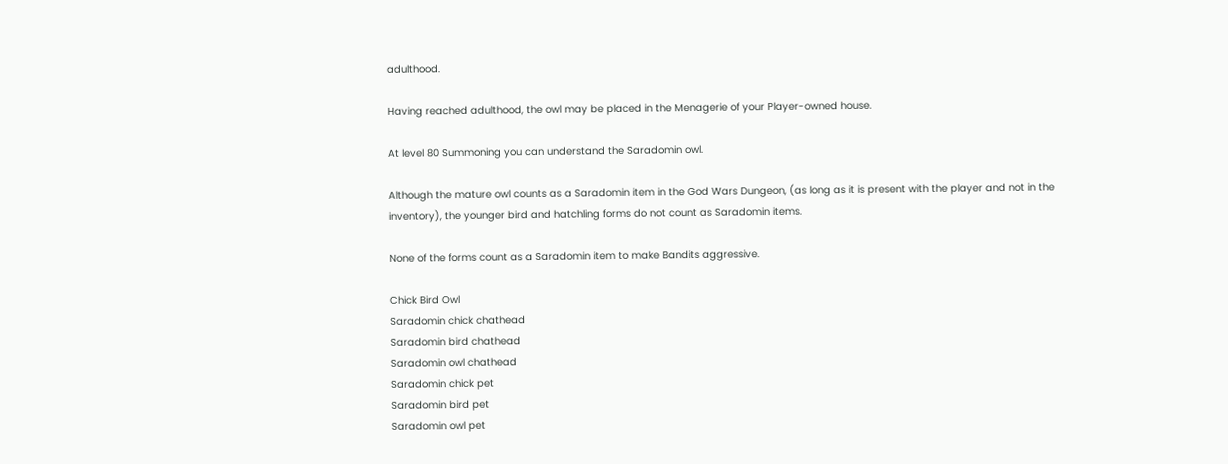adulthood.

Having reached adulthood, the owl may be placed in the Menagerie of your Player-owned house.

At level 80 Summoning you can understand the Saradomin owl.

Although the mature owl counts as a Saradomin item in the God Wars Dungeon, (as long as it is present with the player and not in the inventory), the younger bird and hatchling forms do not count as Saradomin items.

None of the forms count as a Saradomin item to make Bandits aggressive.

Chick Bird Owl
Saradomin chick chathead
Saradomin bird chathead
Saradomin owl chathead
Saradomin chick pet
Saradomin bird pet
Saradomin owl pet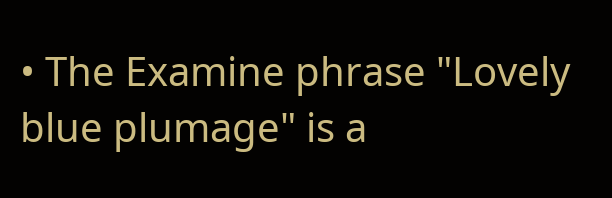• The Examine phrase "Lovely blue plumage" is a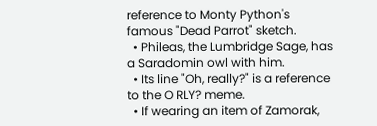reference to Monty Python's famous "Dead Parrot" sketch.
  • Phileas, the Lumbridge Sage, has a Saradomin owl with him.
  • Its line "Oh, really?" is a reference to the O RLY? meme.
  • If wearing an item of Zamorak,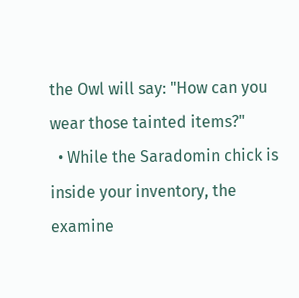the Owl will say: "How can you wear those tainted items?"
  • While the Saradomin chick is inside your inventory, the examine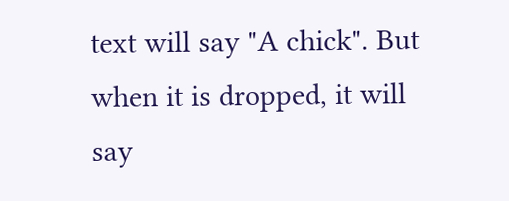text will say "A chick". But when it is dropped, it will say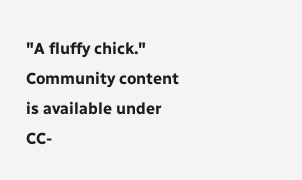"A fluffy chick."
Community content is available under CC-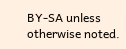BY-SA unless otherwise noted.